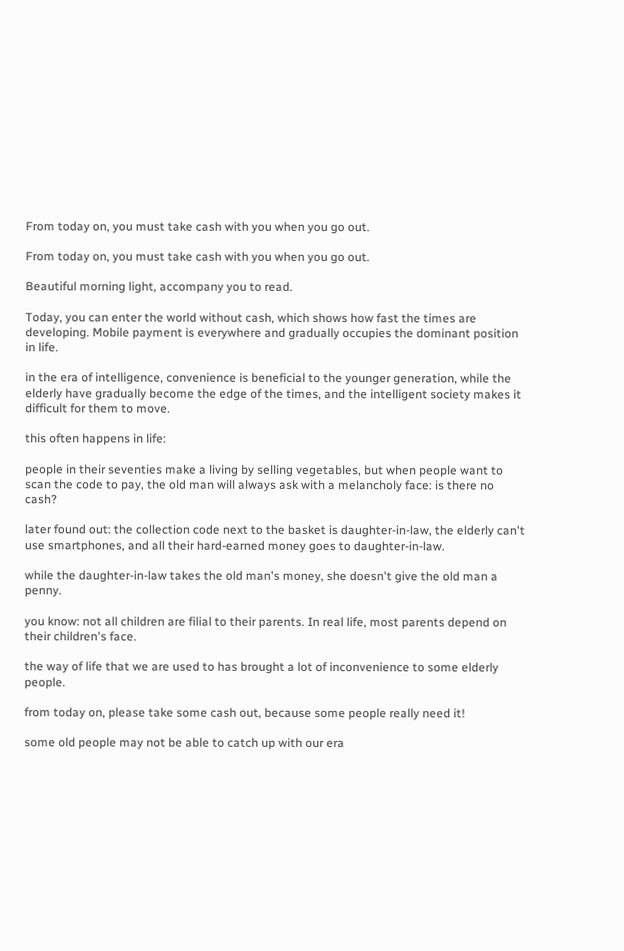From today on, you must take cash with you when you go out.

From today on, you must take cash with you when you go out.

Beautiful morning light, accompany you to read.

Today, you can enter the world without cash, which shows how fast the times are developing. Mobile payment is everywhere and gradually occupies the dominant position in life.

in the era of intelligence, convenience is beneficial to the younger generation, while the elderly have gradually become the edge of the times, and the intelligent society makes it difficult for them to move.

this often happens in life:

people in their seventies make a living by selling vegetables, but when people want to scan the code to pay, the old man will always ask with a melancholy face: is there no cash?

later found out: the collection code next to the basket is daughter-in-law, the elderly can't use smartphones, and all their hard-earned money goes to daughter-in-law.

while the daughter-in-law takes the old man's money, she doesn't give the old man a penny.

you know: not all children are filial to their parents. In real life, most parents depend on their children's face.

the way of life that we are used to has brought a lot of inconvenience to some elderly people.

from today on, please take some cash out, because some people really need it!

some old people may not be able to catch up with our era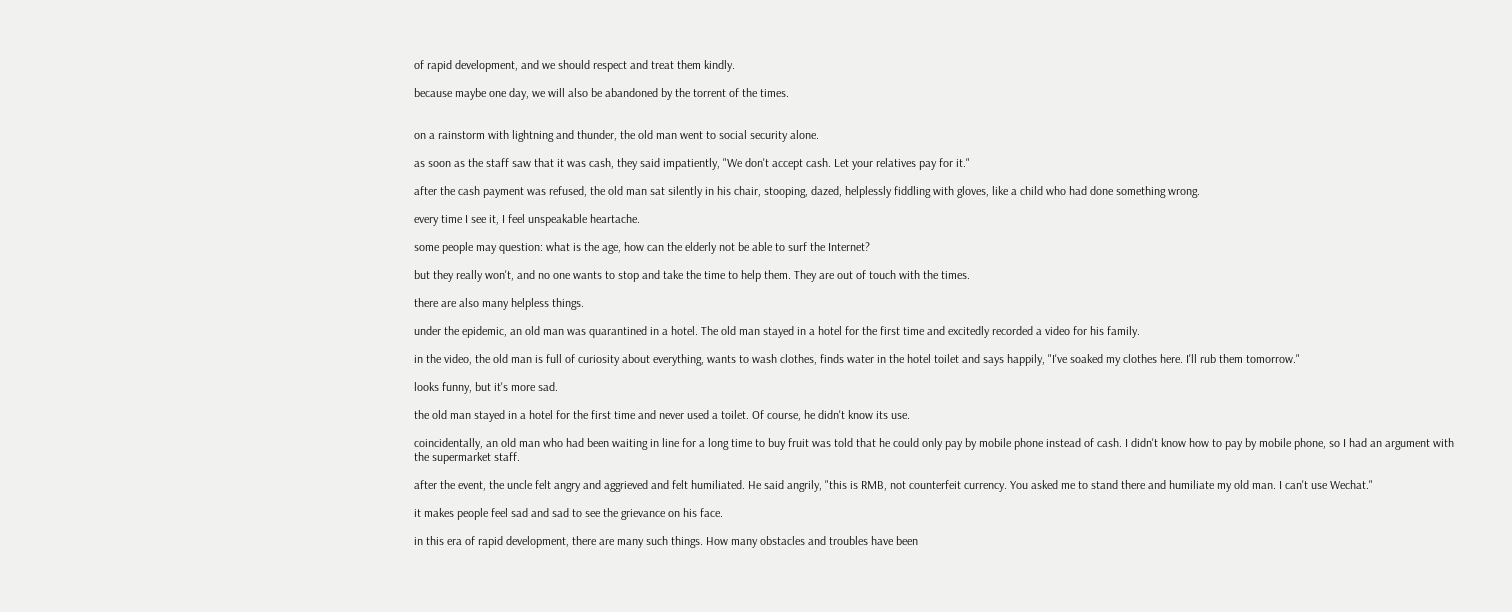of rapid development, and we should respect and treat them kindly.

because maybe one day, we will also be abandoned by the torrent of the times.


on a rainstorm with lightning and thunder, the old man went to social security alone.

as soon as the staff saw that it was cash, they said impatiently, "We don't accept cash. Let your relatives pay for it."

after the cash payment was refused, the old man sat silently in his chair, stooping, dazed, helplessly fiddling with gloves, like a child who had done something wrong.

every time I see it, I feel unspeakable heartache.

some people may question: what is the age, how can the elderly not be able to surf the Internet?

but they really won't, and no one wants to stop and take the time to help them. They are out of touch with the times.

there are also many helpless things.

under the epidemic, an old man was quarantined in a hotel. The old man stayed in a hotel for the first time and excitedly recorded a video for his family.

in the video, the old man is full of curiosity about everything, wants to wash clothes, finds water in the hotel toilet and says happily, "I've soaked my clothes here. I'll rub them tomorrow."

looks funny, but it's more sad.

the old man stayed in a hotel for the first time and never used a toilet. Of course, he didn't know its use.

coincidentally, an old man who had been waiting in line for a long time to buy fruit was told that he could only pay by mobile phone instead of cash. I didn't know how to pay by mobile phone, so I had an argument with the supermarket staff.

after the event, the uncle felt angry and aggrieved and felt humiliated. He said angrily, "this is RMB, not counterfeit currency. You asked me to stand there and humiliate my old man. I can't use Wechat."

it makes people feel sad and sad to see the grievance on his face.

in this era of rapid development, there are many such things. How many obstacles and troubles have been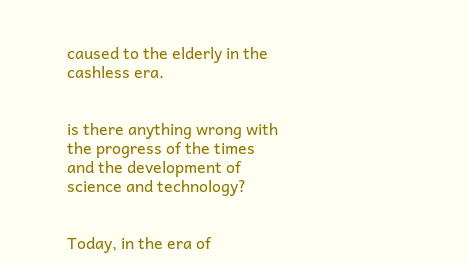caused to the elderly in the cashless era.


is there anything wrong with the progress of the times and the development of science and technology?


Today, in the era of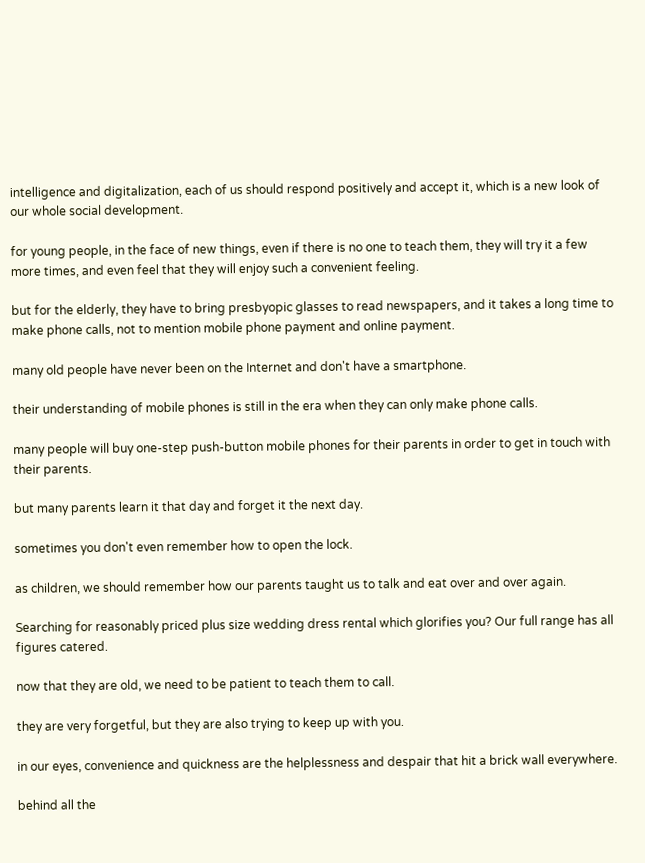intelligence and digitalization, each of us should respond positively and accept it, which is a new look of our whole social development.

for young people, in the face of new things, even if there is no one to teach them, they will try it a few more times, and even feel that they will enjoy such a convenient feeling.

but for the elderly, they have to bring presbyopic glasses to read newspapers, and it takes a long time to make phone calls, not to mention mobile phone payment and online payment.

many old people have never been on the Internet and don't have a smartphone.

their understanding of mobile phones is still in the era when they can only make phone calls.

many people will buy one-step push-button mobile phones for their parents in order to get in touch with their parents.

but many parents learn it that day and forget it the next day.

sometimes you don't even remember how to open the lock.

as children, we should remember how our parents taught us to talk and eat over and over again.

Searching for reasonably priced plus size wedding dress rental which glorifies you? Our full range has all figures catered.

now that they are old, we need to be patient to teach them to call.

they are very forgetful, but they are also trying to keep up with you.

in our eyes, convenience and quickness are the helplessness and despair that hit a brick wall everywhere.

behind all the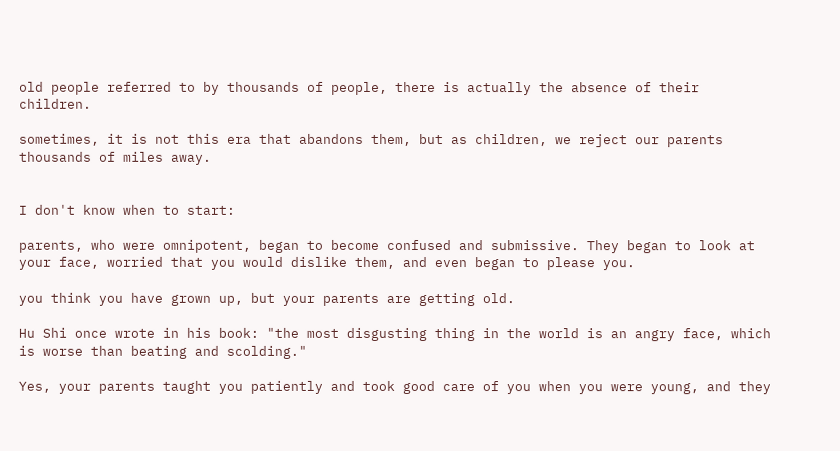old people referred to by thousands of people, there is actually the absence of their children.

sometimes, it is not this era that abandons them, but as children, we reject our parents thousands of miles away.


I don't know when to start:

parents, who were omnipotent, began to become confused and submissive. They began to look at your face, worried that you would dislike them, and even began to please you.

you think you have grown up, but your parents are getting old.

Hu Shi once wrote in his book: "the most disgusting thing in the world is an angry face, which is worse than beating and scolding."

Yes, your parents taught you patiently and took good care of you when you were young, and they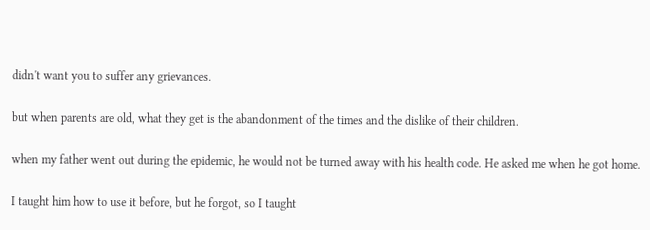didn't want you to suffer any grievances.

but when parents are old, what they get is the abandonment of the times and the dislike of their children.

when my father went out during the epidemic, he would not be turned away with his health code. He asked me when he got home.

I taught him how to use it before, but he forgot, so I taught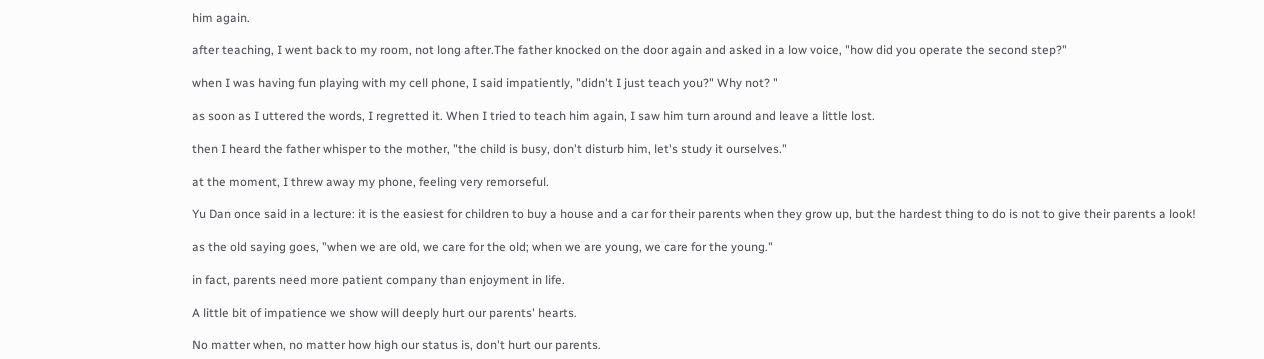him again.

after teaching, I went back to my room, not long after.The father knocked on the door again and asked in a low voice, "how did you operate the second step?"

when I was having fun playing with my cell phone, I said impatiently, "didn't I just teach you?" Why not? "

as soon as I uttered the words, I regretted it. When I tried to teach him again, I saw him turn around and leave a little lost.

then I heard the father whisper to the mother, "the child is busy, don't disturb him, let's study it ourselves."

at the moment, I threw away my phone, feeling very remorseful.

Yu Dan once said in a lecture: it is the easiest for children to buy a house and a car for their parents when they grow up, but the hardest thing to do is not to give their parents a look!

as the old saying goes, "when we are old, we care for the old; when we are young, we care for the young."

in fact, parents need more patient company than enjoyment in life.

A little bit of impatience we show will deeply hurt our parents' hearts.

No matter when, no matter how high our status is, don't hurt our parents.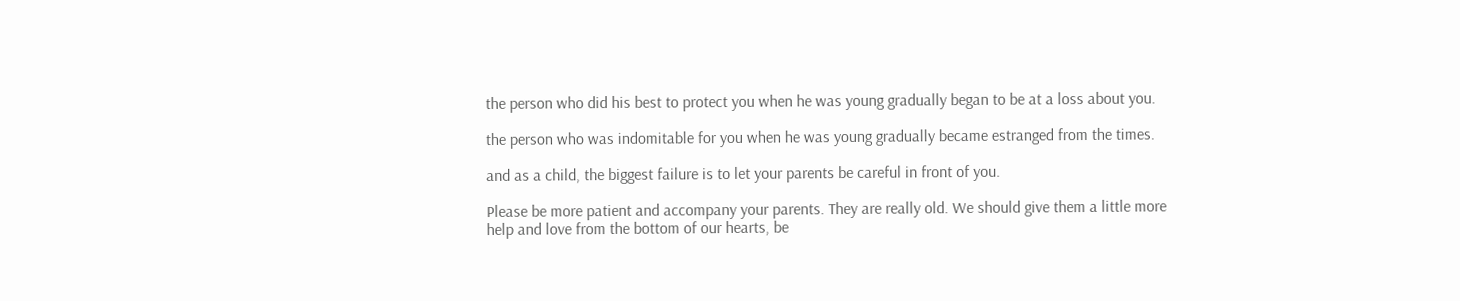the person who did his best to protect you when he was young gradually began to be at a loss about you.

the person who was indomitable for you when he was young gradually became estranged from the times.

and as a child, the biggest failure is to let your parents be careful in front of you.

Please be more patient and accompany your parents. They are really old. We should give them a little more help and love from the bottom of our hearts, be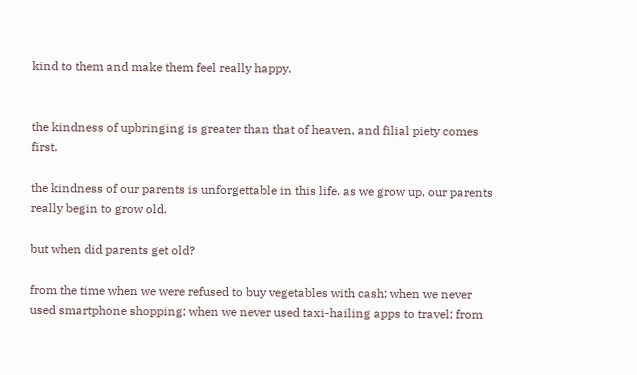kind to them and make them feel really happy.


the kindness of upbringing is greater than that of heaven, and filial piety comes first.

the kindness of our parents is unforgettable in this life. as we grow up, our parents really begin to grow old.

but when did parents get old?

from the time when we were refused to buy vegetables with cash; when we never used smartphone shopping; when we never used taxi-hailing apps to travel; from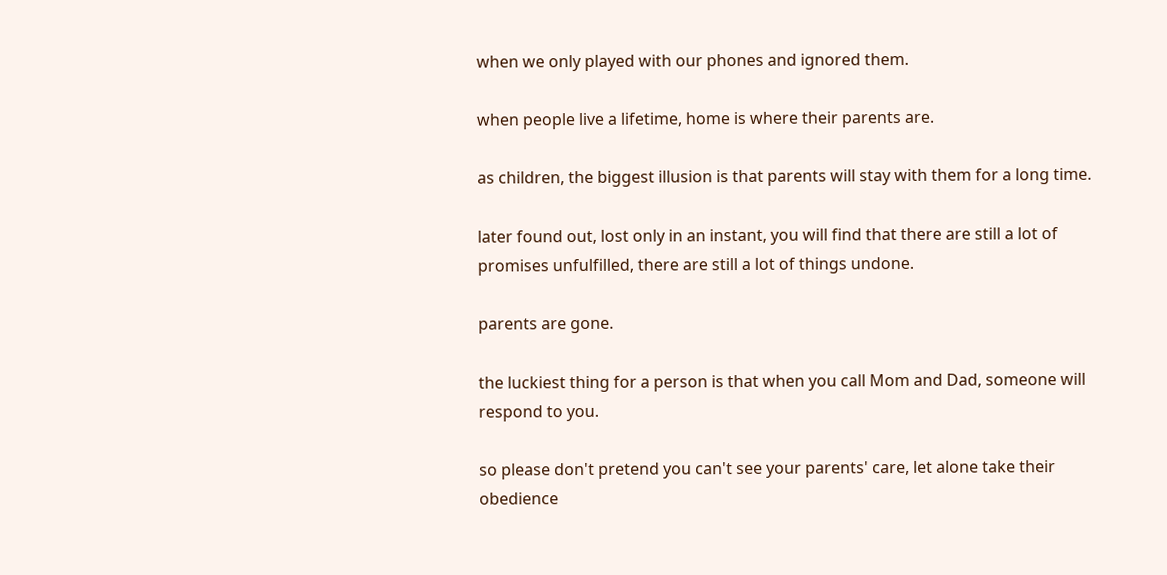when we only played with our phones and ignored them.

when people live a lifetime, home is where their parents are.

as children, the biggest illusion is that parents will stay with them for a long time.

later found out, lost only in an instant, you will find that there are still a lot of promises unfulfilled, there are still a lot of things undone.

parents are gone.

the luckiest thing for a person is that when you call Mom and Dad, someone will respond to you.

so please don't pretend you can't see your parents' care, let alone take their obedience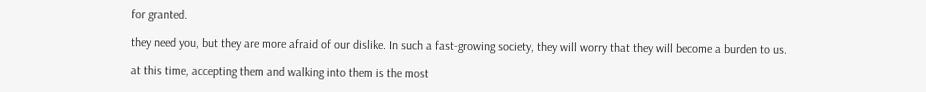for granted.

they need you, but they are more afraid of our dislike. In such a fast-growing society, they will worry that they will become a burden to us.

at this time, accepting them and walking into them is the most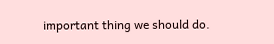important thing we should do.